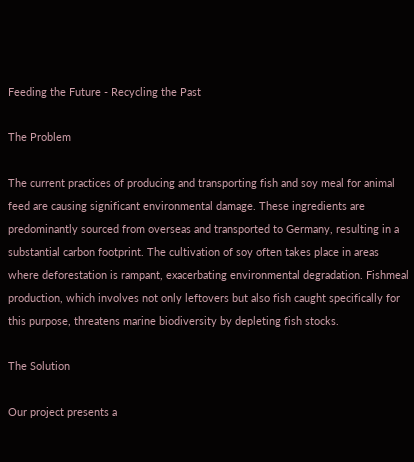Feeding the Future - Recycling the Past

The Problem

The current practices of producing and transporting fish and soy meal for animal feed are causing significant environmental damage. These ingredients are predominantly sourced from overseas and transported to Germany, resulting in a substantial carbon footprint. The cultivation of soy often takes place in areas where deforestation is rampant, exacerbating environmental degradation. Fishmeal production, which involves not only leftovers but also fish caught specifically for this purpose, threatens marine biodiversity by depleting fish stocks.

The Solution

Our project presents a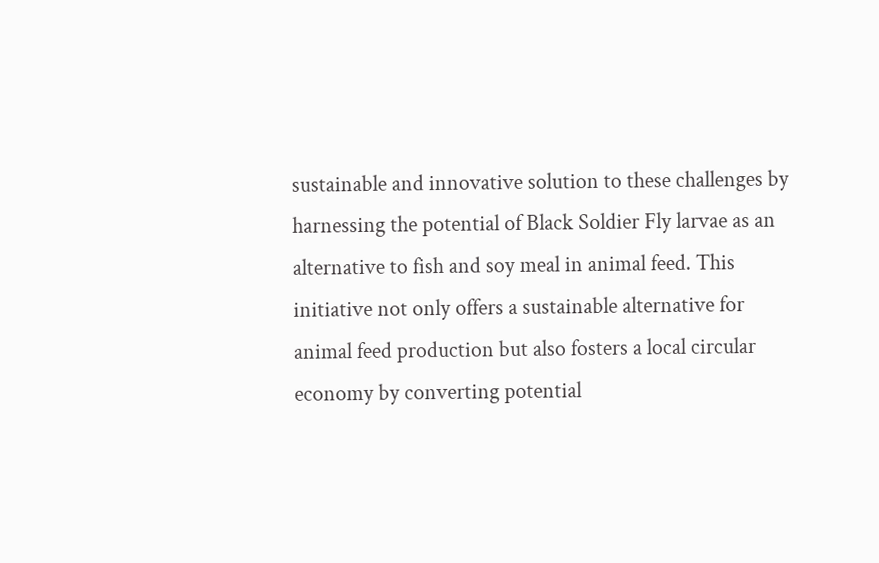sustainable and innovative solution to these challenges by harnessing the potential of Black Soldier Fly larvae as an alternative to fish and soy meal in animal feed. This initiative not only offers a sustainable alternative for animal feed production but also fosters a local circular economy by converting potential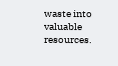waste into valuable resources.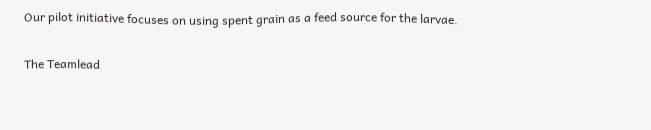Our pilot initiative focuses on using spent grain as a feed source for the larvae.

The Teamlead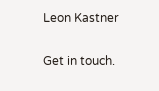Leon Kastner

Get in touch.